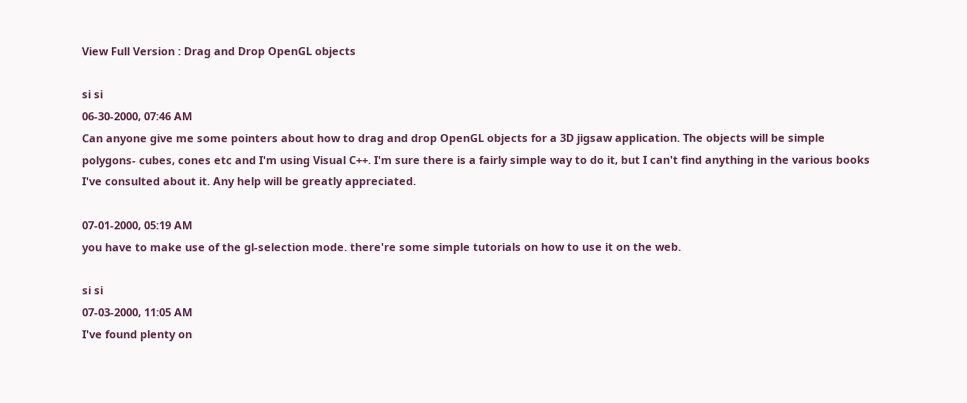View Full Version : Drag and Drop OpenGL objects

si si
06-30-2000, 07:46 AM
Can anyone give me some pointers about how to drag and drop OpenGL objects for a 3D jigsaw application. The objects will be simple polygons- cubes, cones etc and I'm using Visual C++. I'm sure there is a fairly simple way to do it, but I can't find anything in the various books I've consulted about it. Any help will be greatly appreciated.

07-01-2000, 05:19 AM
you have to make use of the gl-selection mode. there're some simple tutorials on how to use it on the web.

si si
07-03-2000, 11:05 AM
I've found plenty on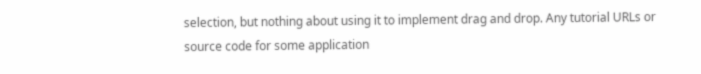selection, but nothing about using it to implement drag and drop. Any tutorial URLs or source code for some application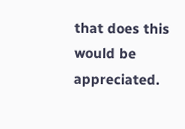that does this would be appreciated.